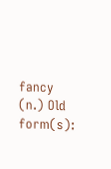fancy (n.) Old form(s):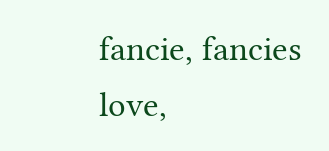fancie, fancies
love,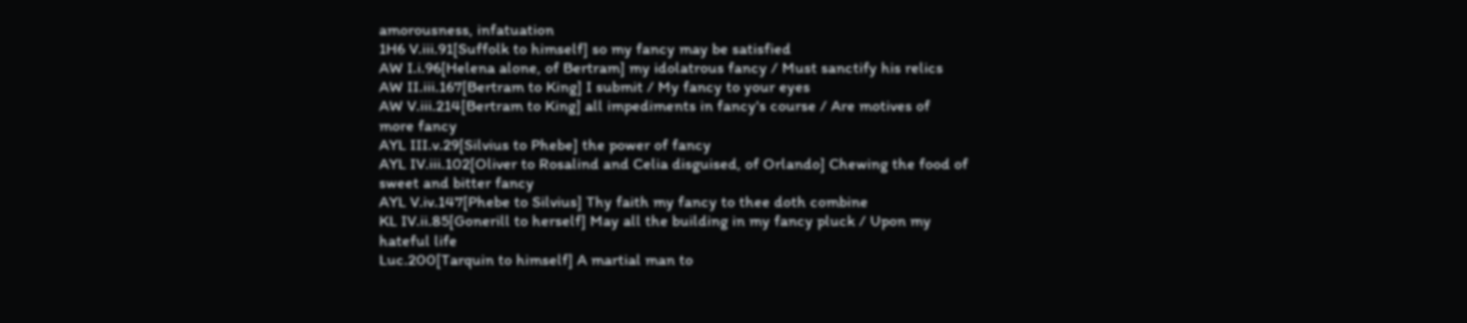amorousness, infatuation
1H6 V.iii.91[Suffolk to himself] so my fancy may be satisfied
AW I.i.96[Helena alone, of Bertram] my idolatrous fancy / Must sanctify his relics
AW II.iii.167[Bertram to King] I submit / My fancy to your eyes
AW V.iii.214[Bertram to King] all impediments in fancy's course / Are motives of more fancy
AYL III.v.29[Silvius to Phebe] the power of fancy
AYL IV.iii.102[Oliver to Rosalind and Celia disguised, of Orlando] Chewing the food of sweet and bitter fancy
AYL V.iv.147[Phebe to Silvius] Thy faith my fancy to thee doth combine
KL IV.ii.85[Gonerill to herself] May all the building in my fancy pluck / Upon my hateful life
Luc.200[Tarquin to himself] A martial man to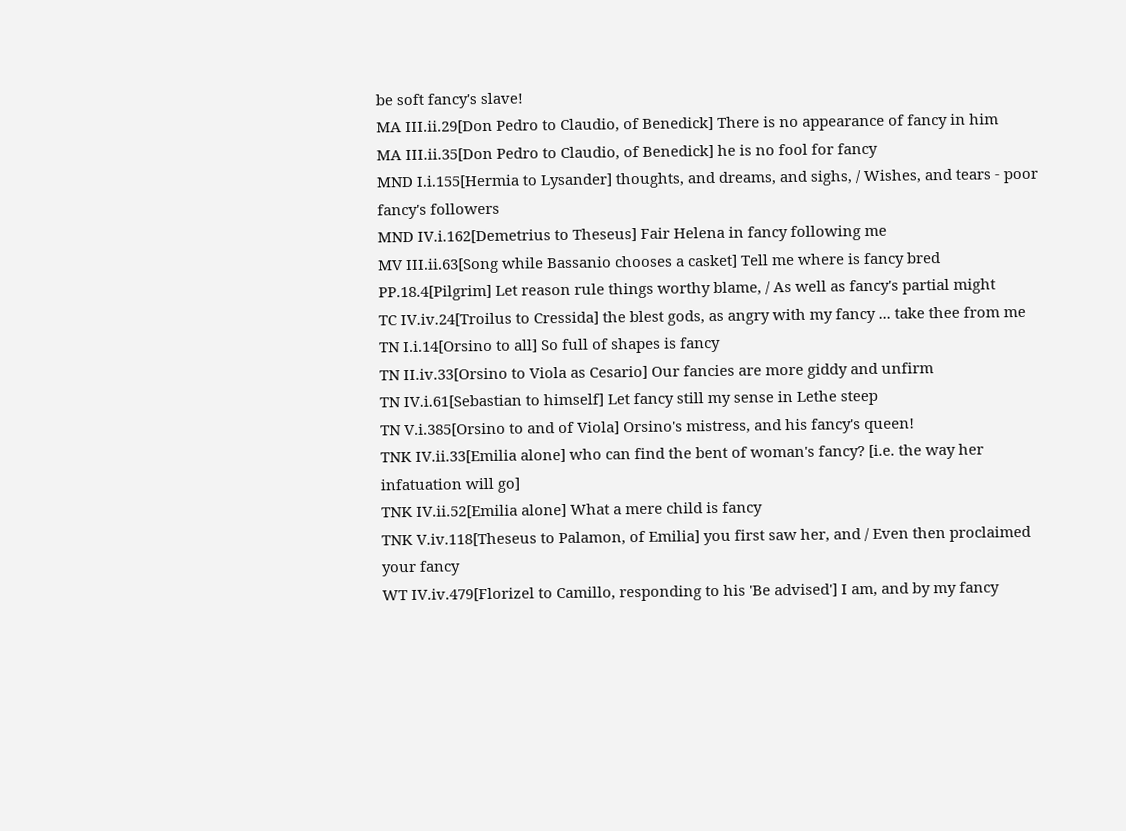be soft fancy's slave!
MA III.ii.29[Don Pedro to Claudio, of Benedick] There is no appearance of fancy in him
MA III.ii.35[Don Pedro to Claudio, of Benedick] he is no fool for fancy
MND I.i.155[Hermia to Lysander] thoughts, and dreams, and sighs, / Wishes, and tears - poor fancy's followers
MND IV.i.162[Demetrius to Theseus] Fair Helena in fancy following me
MV III.ii.63[Song while Bassanio chooses a casket] Tell me where is fancy bred
PP.18.4[Pilgrim] Let reason rule things worthy blame, / As well as fancy's partial might
TC IV.iv.24[Troilus to Cressida] the blest gods, as angry with my fancy ... take thee from me
TN I.i.14[Orsino to all] So full of shapes is fancy
TN II.iv.33[Orsino to Viola as Cesario] Our fancies are more giddy and unfirm
TN IV.i.61[Sebastian to himself] Let fancy still my sense in Lethe steep
TN V.i.385[Orsino to and of Viola] Orsino's mistress, and his fancy's queen!
TNK IV.ii.33[Emilia alone] who can find the bent of woman's fancy? [i.e. the way her infatuation will go]
TNK IV.ii.52[Emilia alone] What a mere child is fancy
TNK V.iv.118[Theseus to Palamon, of Emilia] you first saw her, and / Even then proclaimed your fancy
WT IV.iv.479[Florizel to Camillo, responding to his 'Be advised'] I am, and by my fancy